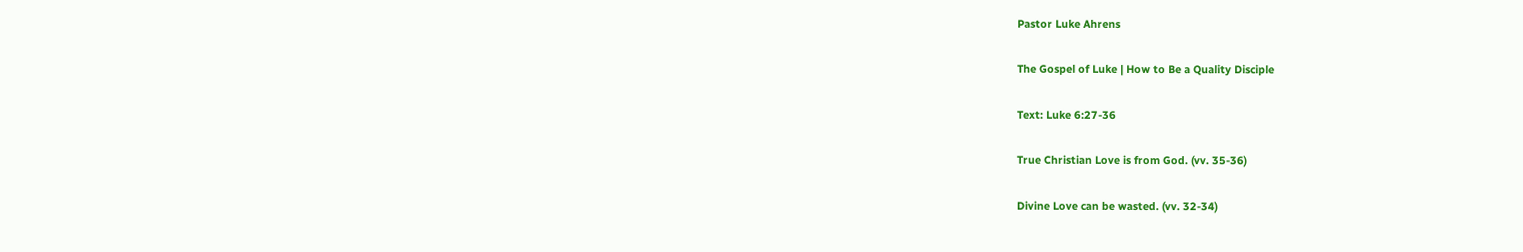Pastor Luke Ahrens

The Gospel of Luke | How to Be a Quality Disciple

Text: Luke 6:27-36

True Christian Love is from God. (vv. 35-36)

Divine Love can be wasted. (vv. 32-34)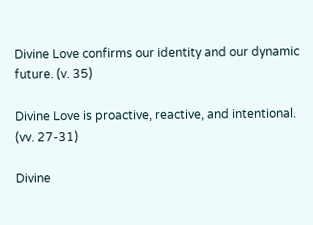Divine Love confirms our identity and our dynamic future. (v. 35)

Divine Love is proactive, reactive, and intentional. (vv. 27-31)

Divine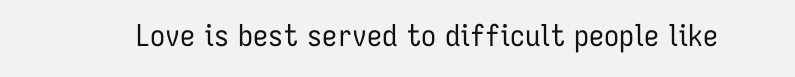Love is best served to difficult people like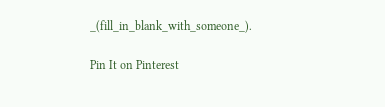_(fill_in_blank_with_someone_).

Pin It on Pinterest